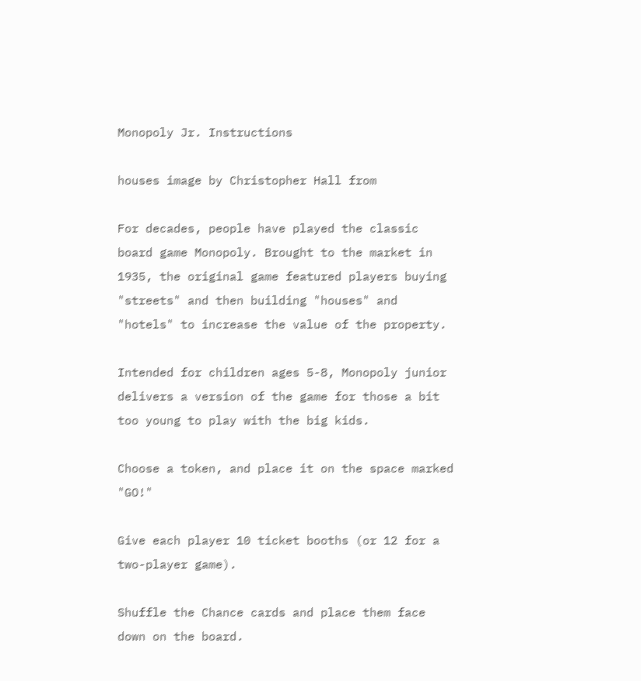Monopoly Jr. Instructions

houses image by Christopher Hall from

For decades, people have played the classic board game Monopoly. Brought to the market in 1935, the original game featured players buying "streets" and then building "houses" and "hotels" to increase the value of the property.

Intended for children ages 5-8, Monopoly junior delivers a version of the game for those a bit too young to play with the big kids.

Choose a token, and place it on the space marked "GO!"

Give each player 10 ticket booths (or 12 for a two-player game).

Shuffle the Chance cards and place them face down on the board.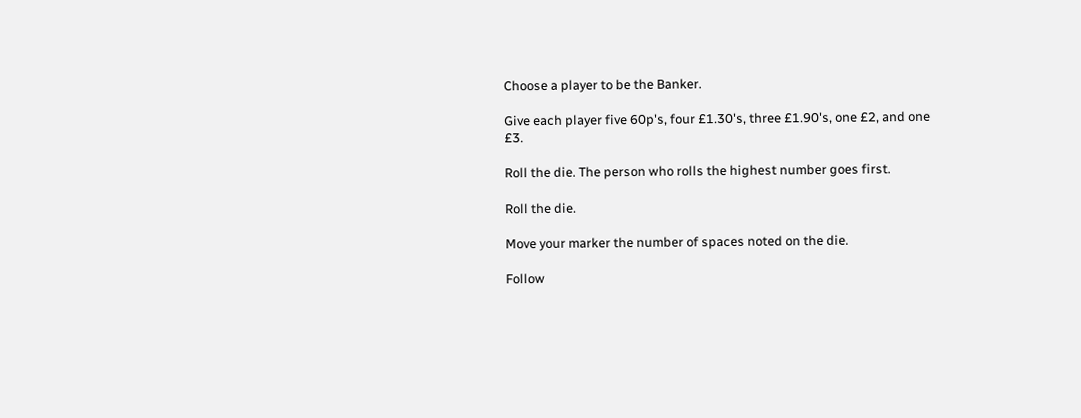Choose a player to be the Banker.

Give each player five 60p's, four £1.30's, three £1.90's, one £2, and one £3.

Roll the die. The person who rolls the highest number goes first.

Roll the die.

Move your marker the number of spaces noted on the die.

Follow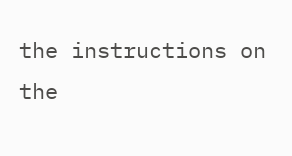the instructions on the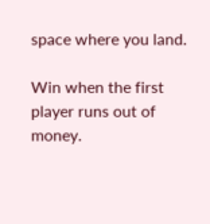space where you land.

Win when the first player runs out of money.